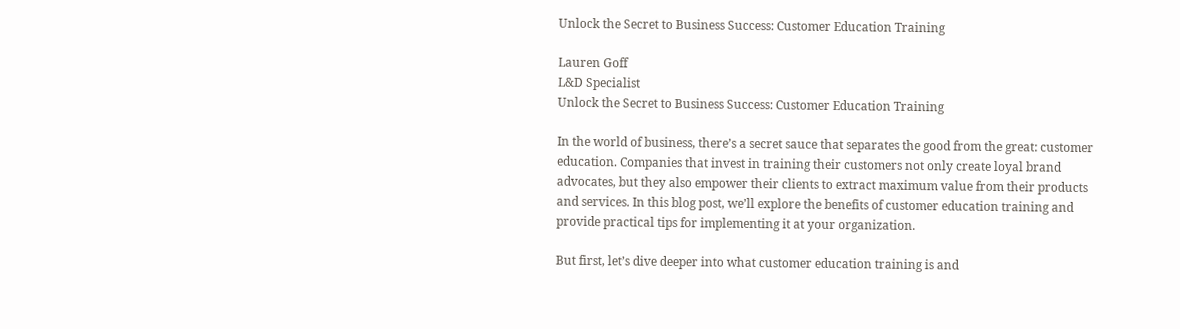Unlock the Secret to Business Success: Customer Education Training

Lauren Goff
L&D Specialist
Unlock the Secret to Business Success: Customer Education Training

In the world of business, there’s a secret sauce that separates the good from the great: customer education. Companies that invest in training their customers not only create loyal brand advocates, but they also empower their clients to extract maximum value from their products and services. In this blog post, we’ll explore the benefits of customer education training and provide practical tips for implementing it at your organization.

But first, let’s dive deeper into what customer education training is and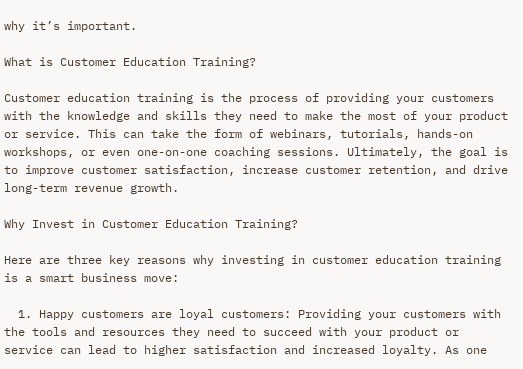why it’s important.

What is Customer Education Training?

Customer education training is the process of providing your customers with the knowledge and skills they need to make the most of your product or service. This can take the form of webinars, tutorials, hands-on workshops, or even one-on-one coaching sessions. Ultimately, the goal is to improve customer satisfaction, increase customer retention, and drive long-term revenue growth.

Why Invest in Customer Education Training?

Here are three key reasons why investing in customer education training is a smart business move:

  1. Happy customers are loyal customers: Providing your customers with the tools and resources they need to succeed with your product or service can lead to higher satisfaction and increased loyalty. As one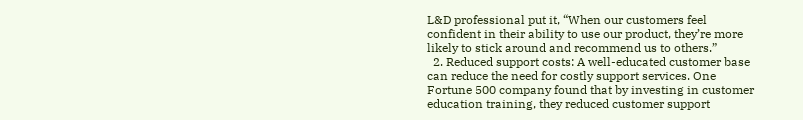L&D professional put it, “When our customers feel confident in their ability to use our product, they’re more likely to stick around and recommend us to others.”
  2. Reduced support costs: A well-educated customer base can reduce the need for costly support services. One Fortune 500 company found that by investing in customer education training, they reduced customer support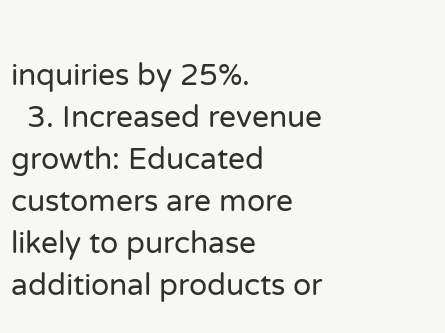inquiries by 25%.
  3. Increased revenue growth: Educated customers are more likely to purchase additional products or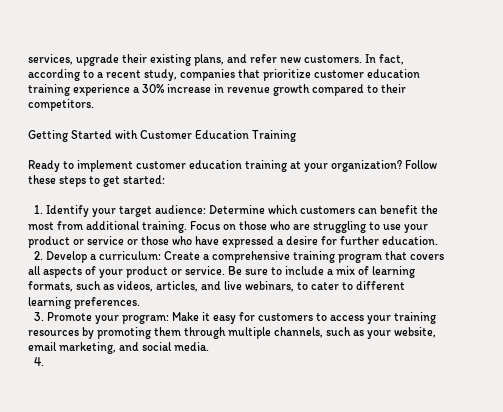services, upgrade their existing plans, and refer new customers. In fact, according to a recent study, companies that prioritize customer education training experience a 30% increase in revenue growth compared to their competitors.

Getting Started with Customer Education Training

Ready to implement customer education training at your organization? Follow these steps to get started:

  1. Identify your target audience: Determine which customers can benefit the most from additional training. Focus on those who are struggling to use your product or service or those who have expressed a desire for further education.
  2. Develop a curriculum: Create a comprehensive training program that covers all aspects of your product or service. Be sure to include a mix of learning formats, such as videos, articles, and live webinars, to cater to different learning preferences.
  3. Promote your program: Make it easy for customers to access your training resources by promoting them through multiple channels, such as your website, email marketing, and social media.
  4.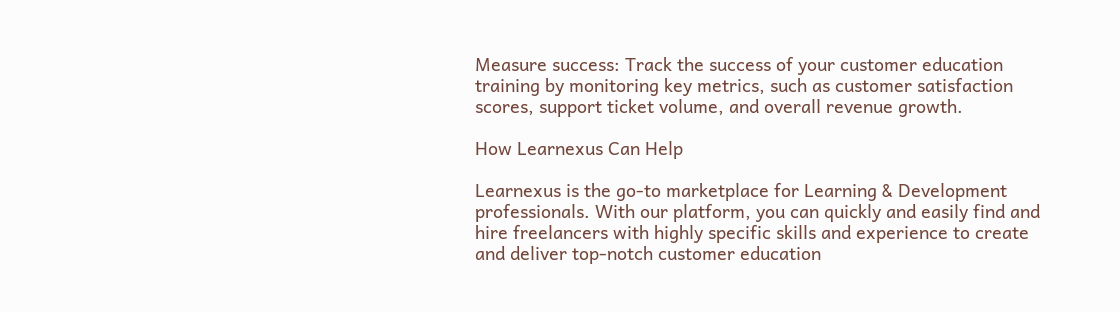Measure success: Track the success of your customer education training by monitoring key metrics, such as customer satisfaction scores, support ticket volume, and overall revenue growth.

How Learnexus Can Help

Learnexus is the go-to marketplace for Learning & Development professionals. With our platform, you can quickly and easily find and hire freelancers with highly specific skills and experience to create and deliver top-notch customer education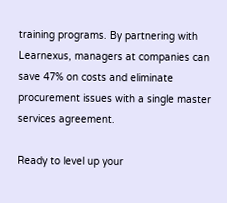training programs. By partnering with Learnexus, managers at companies can save 47% on costs and eliminate procurement issues with a single master services agreement.

Ready to level up your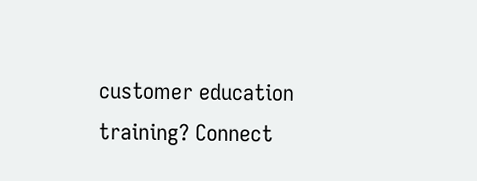customer education training? Connect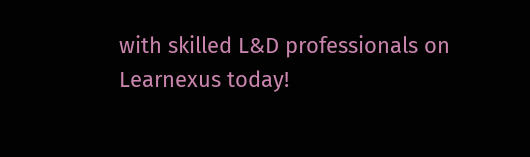with skilled L&D professionals on Learnexus today!